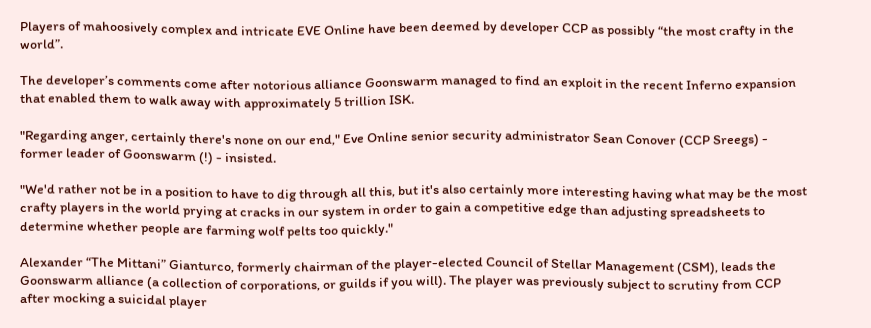Players of mahoosively complex and intricate EVE Online have been deemed by developer CCP as possibly “the most crafty in the world”.

The developer’s comments come after notorious alliance Goonswarm managed to find an exploit in the recent Inferno expansion that enabled them to walk away with approximately 5 trillion ISK.

"Regarding anger, certainly there's none on our end," Eve Online senior security administrator Sean Conover (CCP Sreegs) - former leader of Goonswarm (!) - insisted.

"We'd rather not be in a position to have to dig through all this, but it's also certainly more interesting having what may be the most crafty players in the world prying at cracks in our system in order to gain a competitive edge than adjusting spreadsheets to determine whether people are farming wolf pelts too quickly."

Alexander “The Mittani” Gianturco, formerly chairman of the player-elected Council of Stellar Management (CSM), leads the Goonswarm alliance (a collection of corporations, or guilds if you will). The player was previously subject to scrutiny from CCP after mocking a suicidal player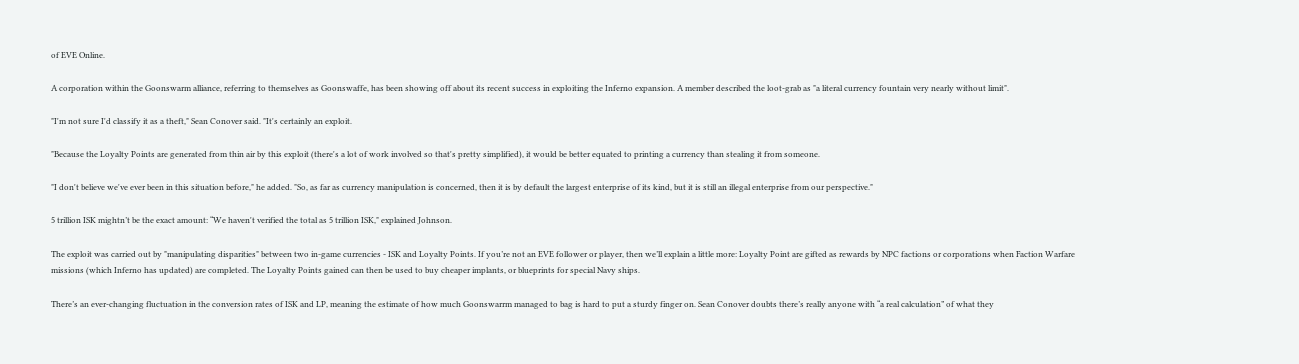of EVE Online.

A corporation within the Goonswarm alliance, referring to themselves as Goonswaffe, has been showing off about its recent success in exploiting the Inferno expansion. A member described the loot-grab as "a literal currency fountain very nearly without limit".

"I'm not sure I'd classify it as a theft," Sean Conover said. "It's certainly an exploit.

"Because the Loyalty Points are generated from thin air by this exploit (there's a lot of work involved so that's pretty simplified), it would be better equated to printing a currency than stealing it from someone.

"I don't believe we've ever been in this situation before," he added. "So, as far as currency manipulation is concerned, then it is by default the largest enterprise of its kind, but it is still an illegal enterprise from our perspective."

5 trillion ISK mightn’t be the exact amount: “We haven't verified the total as 5 trillion ISK," explained Johnson.

The exploit was carried out by "manipulating disparities" between two in-game currencies - ISK and Loyalty Points. If you’re not an EVE follower or player, then we’ll explain a little more: Loyalty Point are gifted as rewards by NPC factions or corporations when Faction Warfare missions (which Inferno has updated) are completed. The Loyalty Points gained can then be used to buy cheaper implants, or blueprints for special Navy ships.

There’s an ever-changing fluctuation in the conversion rates of ISK and LP, meaning the estimate of how much Goonswarrm managed to bag is hard to put a sturdy finger on. Sean Conover doubts there’s really anyone with “a real calculation” of what they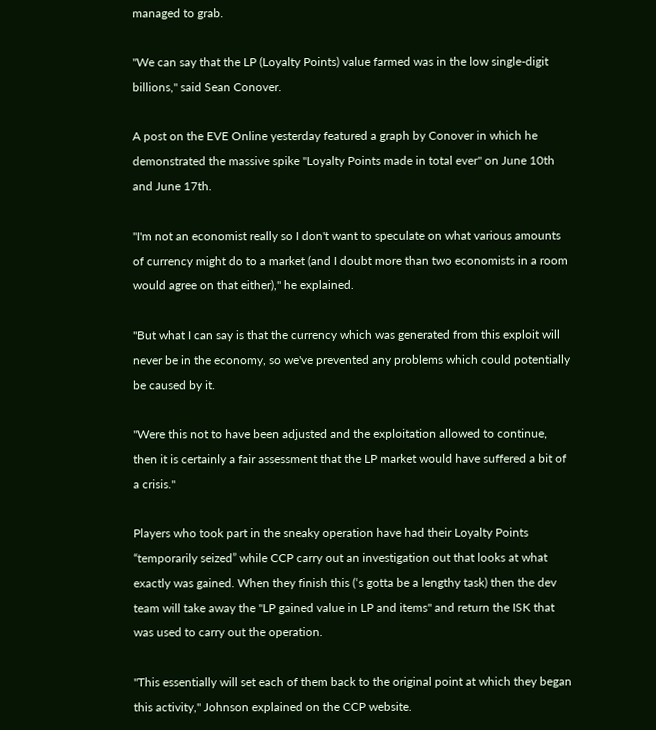managed to grab.

"We can say that the LP (Loyalty Points) value farmed was in the low single-digit billions," said Sean Conover.

A post on the EVE Online yesterday featured a graph by Conover in which he demonstrated the massive spike "Loyalty Points made in total ever" on June 10th and June 17th.

"I'm not an economist really so I don't want to speculate on what various amounts of currency might do to a market (and I doubt more than two economists in a room would agree on that either)," he explained.

"But what I can say is that the currency which was generated from this exploit will never be in the economy, so we've prevented any problems which could potentially be caused by it.

"Were this not to have been adjusted and the exploitation allowed to continue, then it is certainly a fair assessment that the LP market would have suffered a bit of a crisis."

Players who took part in the sneaky operation have had their Loyalty Points “temporarily seized” while CCP carry out an investigation out that looks at what exactly was gained. When they finish this (‘s gotta be a lengthy task) then the dev team will take away the "LP gained value in LP and items" and return the ISK that was used to carry out the operation.

"This essentially will set each of them back to the original point at which they began this activity," Johnson explained on the CCP website.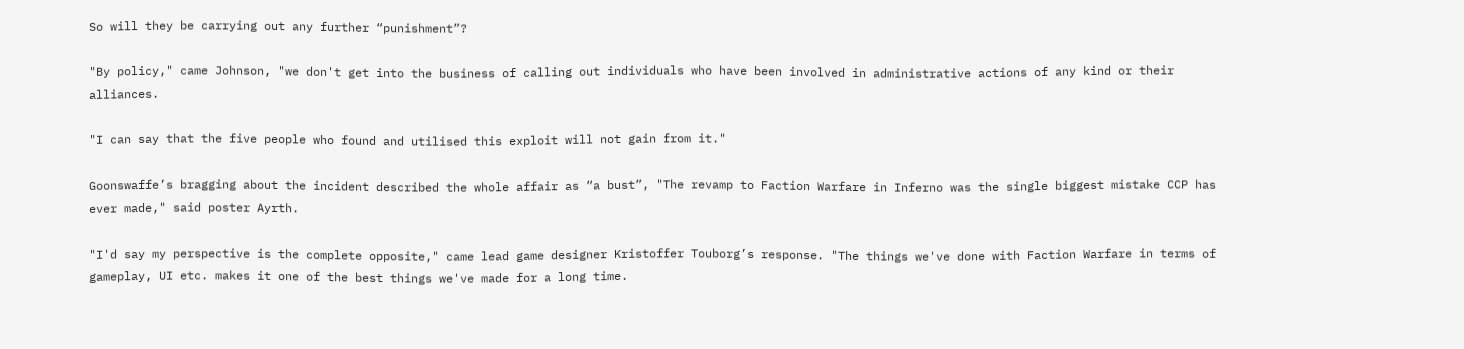So will they be carrying out any further “punishment”?

"By policy," came Johnson, "we don't get into the business of calling out individuals who have been involved in administrative actions of any kind or their alliances.

"I can say that the five people who found and utilised this exploit will not gain from it."

Goonswaffe’s bragging about the incident described the whole affair as “a bust”, "The revamp to Faction Warfare in Inferno was the single biggest mistake CCP has ever made," said poster Ayrth.

"I'd say my perspective is the complete opposite," came lead game designer Kristoffer Touborg’s response. "The things we've done with Faction Warfare in terms of gameplay, UI etc. makes it one of the best things we've made for a long time.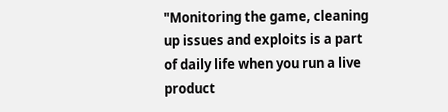"Monitoring the game, cleaning up issues and exploits is a part of daily life when you run a live product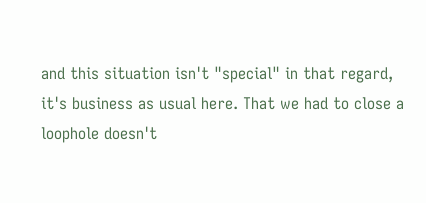and this situation isn't "special" in that regard, it's business as usual here. That we had to close a loophole doesn't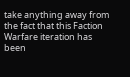take anything away from the fact that this Faction Warfare iteration has been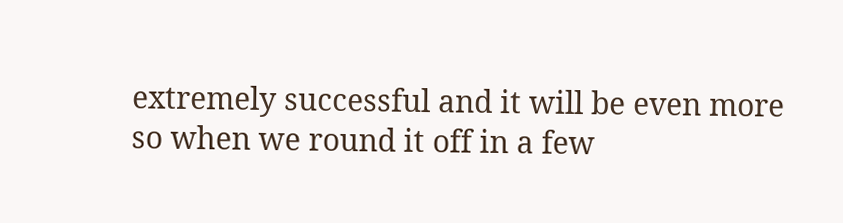extremely successful and it will be even more so when we round it off in a few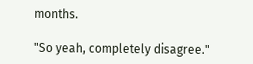months.

"So yeah, completely disagree."